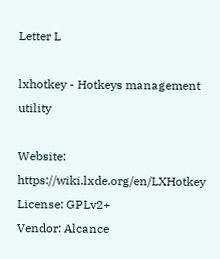Letter L

lxhotkey - Hotkeys management utility

Website: https://wiki.lxde.org/en/LXHotkey
License: GPLv2+
Vendor: Alcance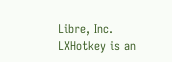Libre, Inc.
LXHotkey is an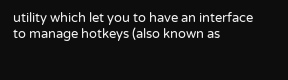utility which let you to have an interface
to manage hotkeys (also known as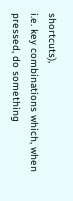shortcuts),
i.e. key combinations which, when pressed, do something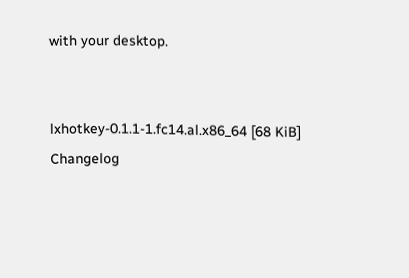with your desktop.


lxhotkey-0.1.1-1.fc14.al.x86_64 [68 KiB] Changelog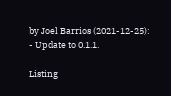by Joel Barrios (2021-12-25):
- Update to 0.1.1.

Listing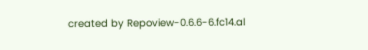created by Repoview-0.6.6-6.fc14.al